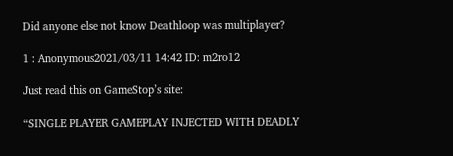Did anyone else not know Deathloop was multiplayer?

1 : Anonymous2021/03/11 14:42 ID: m2ro12

Just read this on GameStop’s site:

“SINGLE PLAYER GAMEPLAY INJECTED WITH DEADLY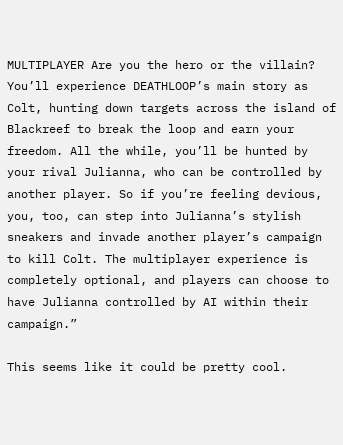MULTIPLAYER Are you the hero or the villain? You’ll experience DEATHLOOP’s main story as Colt, hunting down targets across the island of Blackreef to break the loop and earn your freedom. All the while, you’ll be hunted by your rival Julianna, who can be controlled by another player. So if you’re feeling devious, you, too, can step into Julianna’s stylish sneakers and invade another player’s campaign to kill Colt. The multiplayer experience is completely optional, and players can choose to have Julianna controlled by AI within their campaign.”

This seems like it could be pretty cool.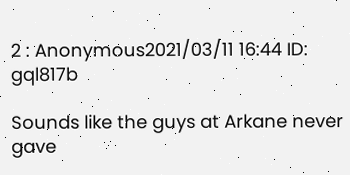2 : Anonymous2021/03/11 16:44 ID: gql817b

Sounds like the guys at Arkane never gave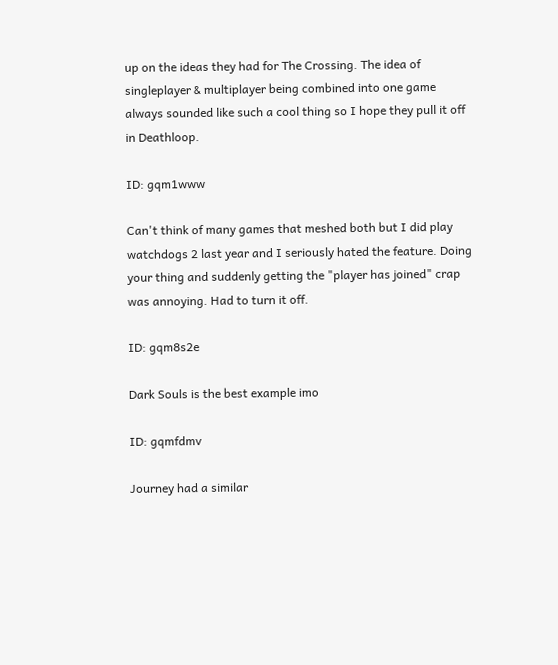up on the ideas they had for The Crossing. The idea of singleplayer & multiplayer being combined into one game always sounded like such a cool thing so I hope they pull it off in Deathloop.

ID: gqm1www

Can't think of many games that meshed both but I did play watchdogs 2 last year and I seriously hated the feature. Doing your thing and suddenly getting the "player has joined" crap was annoying. Had to turn it off.

ID: gqm8s2e

Dark Souls is the best example imo

ID: gqmfdmv

Journey had a similar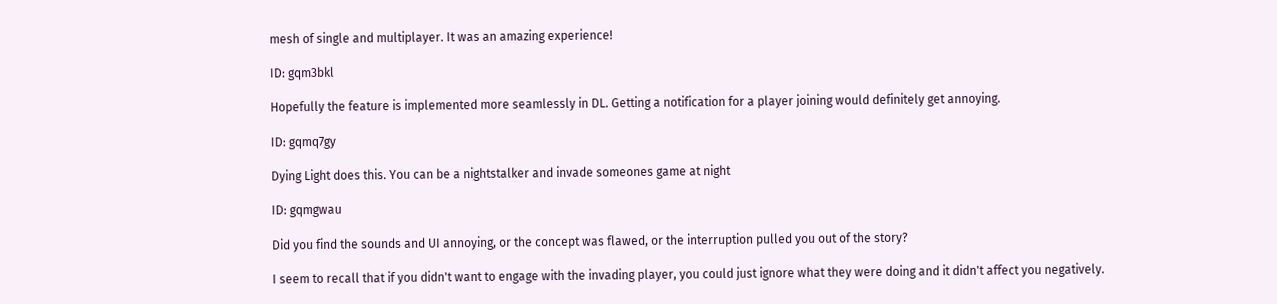mesh of single and multiplayer. It was an amazing experience!

ID: gqm3bkl

Hopefully the feature is implemented more seamlessly in DL. Getting a notification for a player joining would definitely get annoying.

ID: gqmq7gy

Dying Light does this. You can be a nightstalker and invade someones game at night

ID: gqmgwau

Did you find the sounds and UI annoying, or the concept was flawed, or the interruption pulled you out of the story?

I seem to recall that if you didn't want to engage with the invading player, you could just ignore what they were doing and it didn't affect you negatively.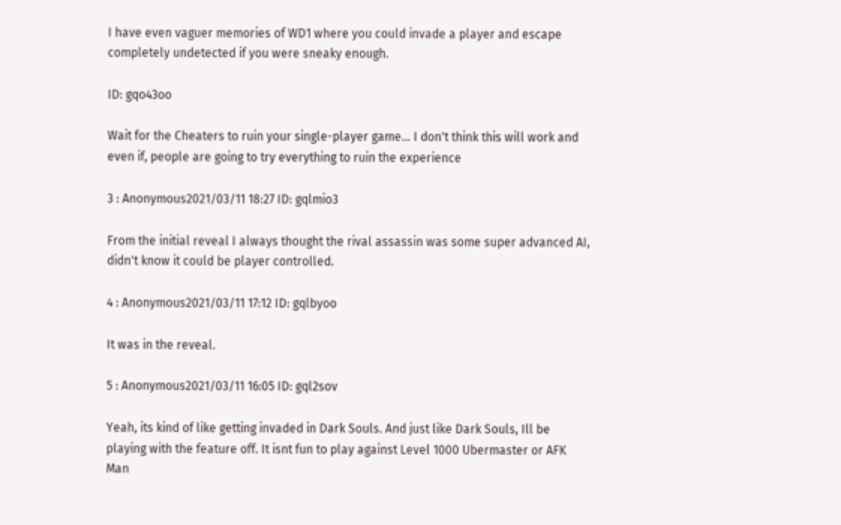I have even vaguer memories of WD1 where you could invade a player and escape completely undetected if you were sneaky enough.

ID: gqo43oo

Wait for the Cheaters to ruin your single-player game... I don't think this will work and even if, people are going to try everything to ruin the experience

3 : Anonymous2021/03/11 18:27 ID: gqlmio3

From the initial reveal I always thought the rival assassin was some super advanced AI, didn't know it could be player controlled.

4 : Anonymous2021/03/11 17:12 ID: gqlbyoo

It was in the reveal.

5 : Anonymous2021/03/11 16:05 ID: gql2sov

Yeah, its kind of like getting invaded in Dark Souls. And just like Dark Souls, Ill be playing with the feature off. It isnt fun to play against Level 1000 Ubermaster or AFK Man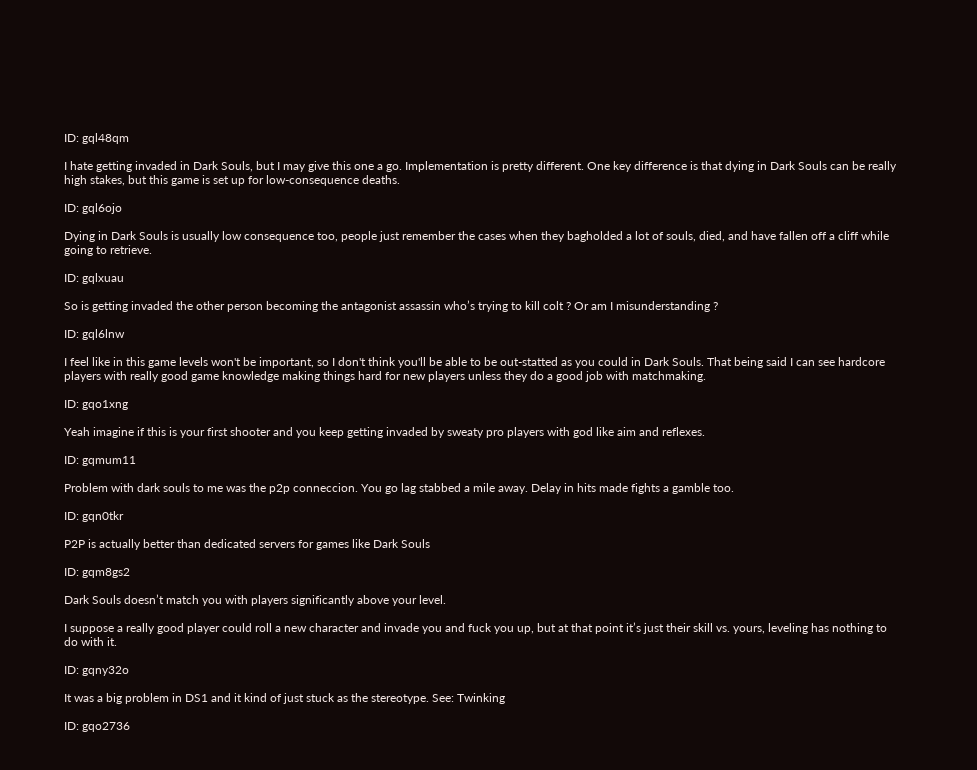ID: gql48qm

I hate getting invaded in Dark Souls, but I may give this one a go. Implementation is pretty different. One key difference is that dying in Dark Souls can be really high stakes, but this game is set up for low-consequence deaths.

ID: gql6ojo

Dying in Dark Souls is usually low consequence too, people just remember the cases when they bagholded a lot of souls, died, and have fallen off a cliff while going to retrieve.

ID: gqlxuau

So is getting invaded the other person becoming the antagonist assassin who’s trying to kill colt ? Or am I misunderstanding ?

ID: gql6lnw

I feel like in this game levels won't be important, so I don't think you'll be able to be out-statted as you could in Dark Souls. That being said I can see hardcore players with really good game knowledge making things hard for new players unless they do a good job with matchmaking.

ID: gqo1xng

Yeah imagine if this is your first shooter and you keep getting invaded by sweaty pro players with god like aim and reflexes.

ID: gqmum11

Problem with dark souls to me was the p2p conneccion. You go lag stabbed a mile away. Delay in hits made fights a gamble too.

ID: gqn0tkr

P2P is actually better than dedicated servers for games like Dark Souls

ID: gqm8gs2

Dark Souls doesn’t match you with players significantly above your level.

I suppose a really good player could roll a new character and invade you and fuck you up, but at that point it’s just their skill vs. yours, leveling has nothing to do with it.

ID: gqny32o

It was a big problem in DS1 and it kind of just stuck as the stereotype. See: Twinking

ID: gqo2736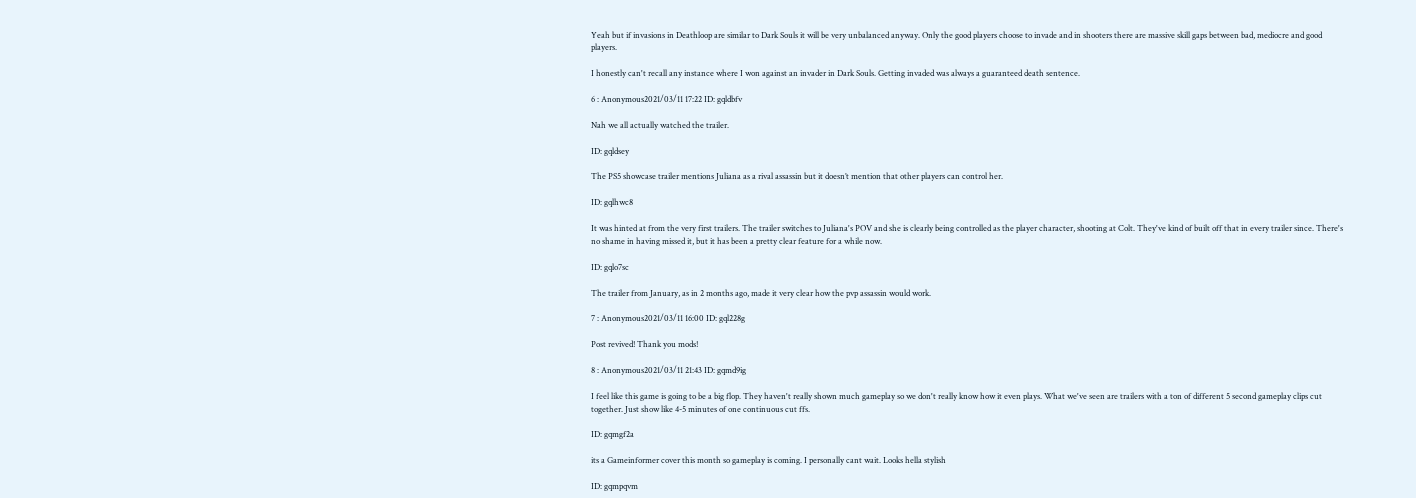Yeah but if invasions in Deathloop are similar to Dark Souls it will be very unbalanced anyway. Only the good players choose to invade and in shooters there are massive skill gaps between bad, mediocre and good players.

I honestly can't recall any instance where I won against an invader in Dark Souls. Getting invaded was always a guaranteed death sentence.

6 : Anonymous2021/03/11 17:22 ID: gqldbfv

Nah we all actually watched the trailer.

ID: gqldsey

The PS5 showcase trailer mentions Juliana as a rival assassin but it doesn’t mention that other players can control her.

ID: gqlhwc8

It was hinted at from the very first trailers. The trailer switches to Juliana's POV and she is clearly being controlled as the player character, shooting at Colt. They've kind of built off that in every trailer since. There's no shame in having missed it, but it has been a pretty clear feature for a while now.

ID: gqlo7sc

The trailer from January, as in 2 months ago, made it very clear how the pvp assassin would work.

7 : Anonymous2021/03/11 16:00 ID: gql228g

Post revived! Thank you mods!

8 : Anonymous2021/03/11 21:43 ID: gqmd9ig

I feel like this game is going to be a big flop. They haven't really shown much gameplay so we don't really know how it even plays. What we've seen are trailers with a ton of different 5 second gameplay clips cut together. Just show like 4-5 minutes of one continuous cut ffs.

ID: gqmgf2a

its a Gameinformer cover this month so gameplay is coming. I personally cant wait. Looks hella stylish

ID: gqmpqvm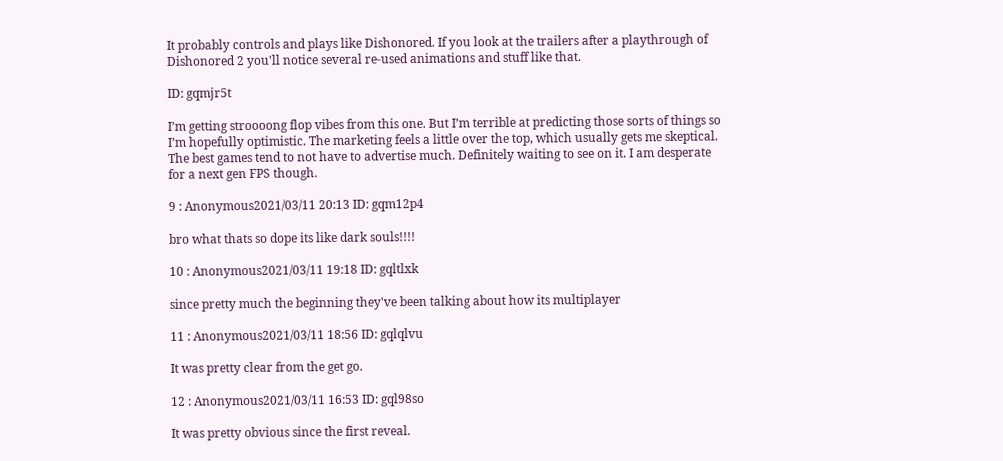It probably controls and plays like Dishonored. If you look at the trailers after a playthrough of Dishonored 2 you'll notice several re-used animations and stuff like that.

ID: gqmjr5t

I’m getting stroooong flop vibes from this one. But I’m terrible at predicting those sorts of things so I’m hopefully optimistic. The marketing feels a little over the top, which usually gets me skeptical. The best games tend to not have to advertise much. Definitely waiting to see on it. I am desperate for a next gen FPS though.

9 : Anonymous2021/03/11 20:13 ID: gqm12p4

bro what thats so dope its like dark souls!!!!

10 : Anonymous2021/03/11 19:18 ID: gqltlxk

since pretty much the beginning they've been talking about how its multiplayer

11 : Anonymous2021/03/11 18:56 ID: gqlqlvu

It was pretty clear from the get go.

12 : Anonymous2021/03/11 16:53 ID: gql98so

It was pretty obvious since the first reveal.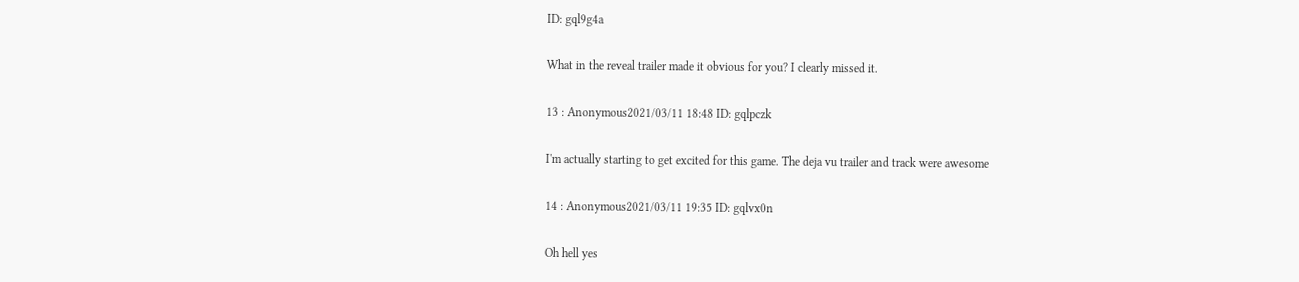ID: gql9g4a

What in the reveal trailer made it obvious for you? I clearly missed it.

13 : Anonymous2021/03/11 18:48 ID: gqlpczk

I'm actually starting to get excited for this game. The deja vu trailer and track were awesome

14 : Anonymous2021/03/11 19:35 ID: gqlvx0n

Oh hell yes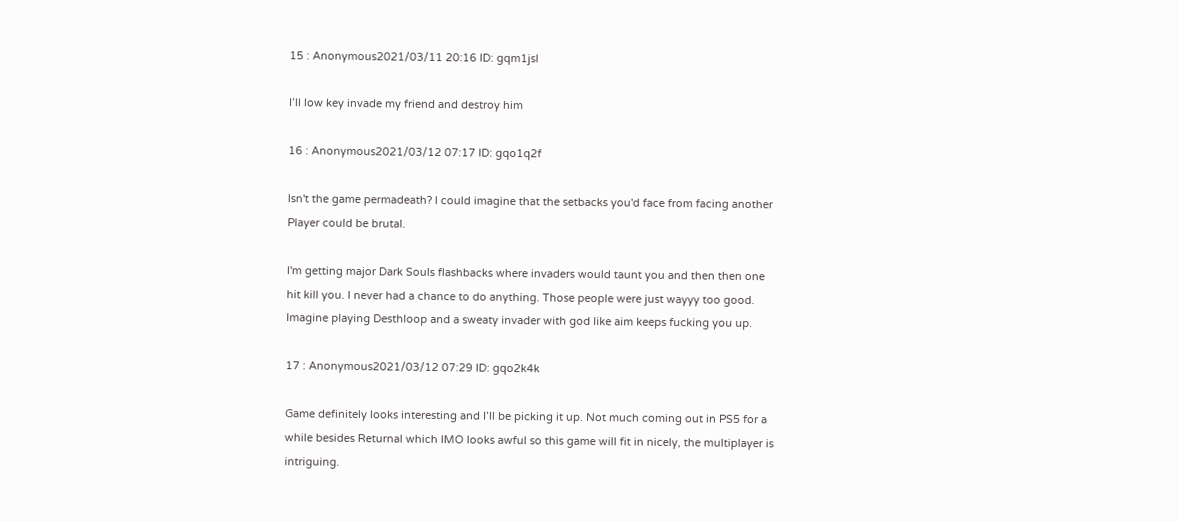15 : Anonymous2021/03/11 20:16 ID: gqm1jsl

I’ll low key invade my friend and destroy him

16 : Anonymous2021/03/12 07:17 ID: gqo1q2f

Isn't the game permadeath? I could imagine that the setbacks you'd face from facing another Player could be brutal.

I'm getting major Dark Souls flashbacks where invaders would taunt you and then then one hit kill you. I never had a chance to do anything. Those people were just wayyy too good. Imagine playing Desthloop and a sweaty invader with god like aim keeps fucking you up.

17 : Anonymous2021/03/12 07:29 ID: gqo2k4k

Game definitely looks interesting and I’ll be picking it up. Not much coming out in PS5 for a while besides Returnal which IMO looks awful so this game will fit in nicely, the multiplayer is intriguing.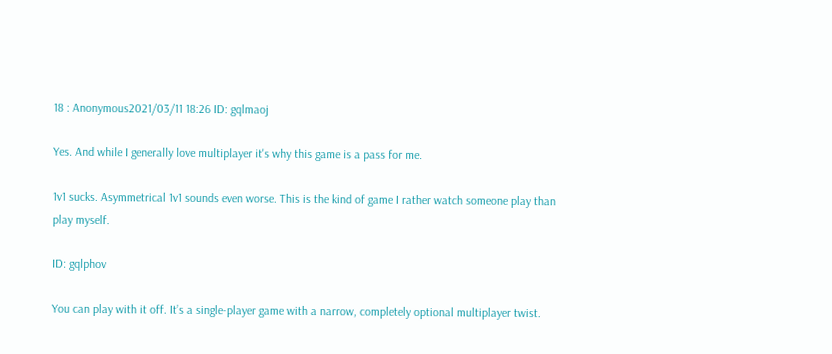18 : Anonymous2021/03/11 18:26 ID: gqlmaoj

Yes. And while I generally love multiplayer it's why this game is a pass for me.

1v1 sucks. Asymmetrical 1v1 sounds even worse. This is the kind of game I rather watch someone play than play myself.

ID: gqlphov

You can play with it off. It’s a single-player game with a narrow, completely optional multiplayer twist.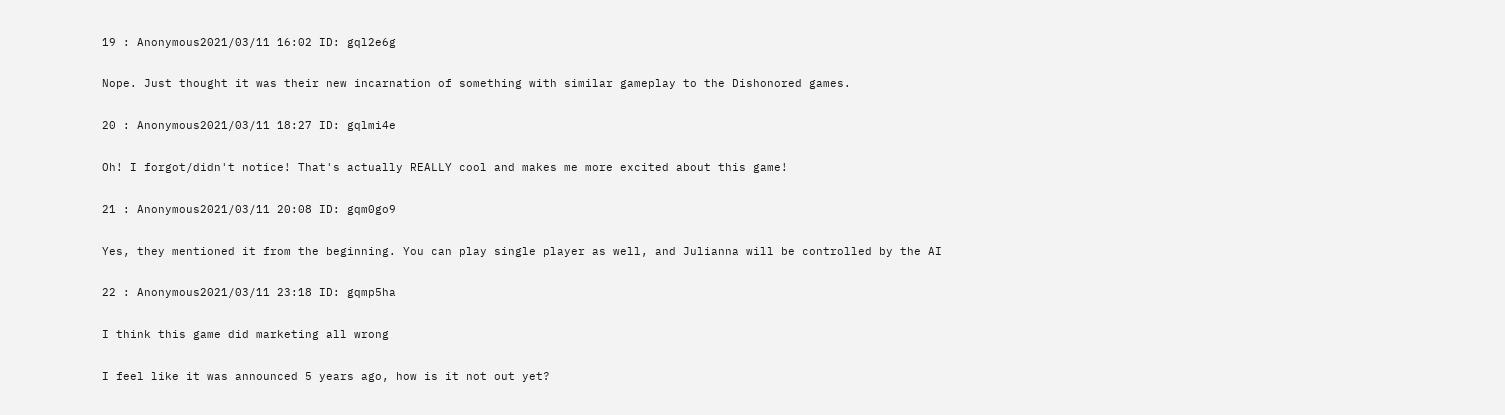19 : Anonymous2021/03/11 16:02 ID: gql2e6g

Nope. Just thought it was their new incarnation of something with similar gameplay to the Dishonored games.

20 : Anonymous2021/03/11 18:27 ID: gqlmi4e

Oh! I forgot/didn't notice! That's actually REALLY cool and makes me more excited about this game!

21 : Anonymous2021/03/11 20:08 ID: gqm0go9

Yes, they mentioned it from the beginning. You can play single player as well, and Julianna will be controlled by the AI

22 : Anonymous2021/03/11 23:18 ID: gqmp5ha

I think this game did marketing all wrong

I feel like it was announced 5 years ago, how is it not out yet?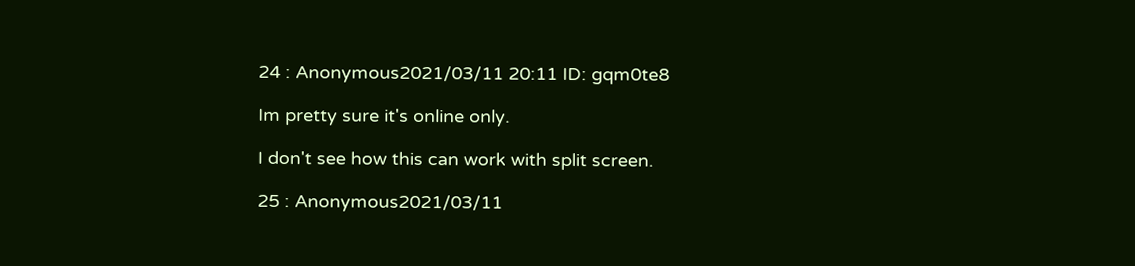24 : Anonymous2021/03/11 20:11 ID: gqm0te8

Im pretty sure it's online only.

I don't see how this can work with split screen.

25 : Anonymous2021/03/11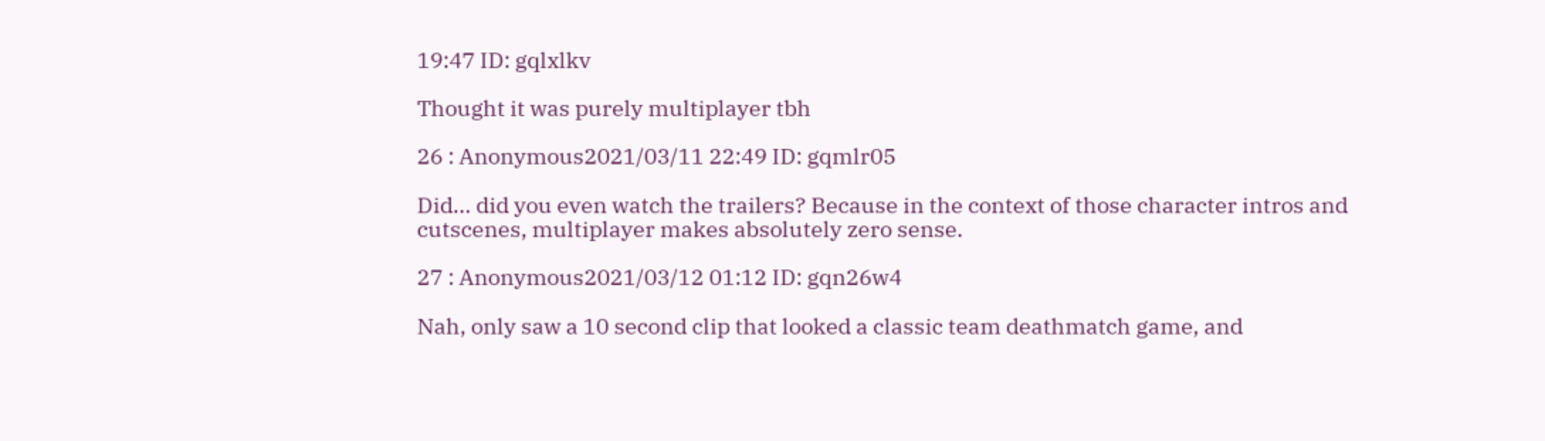19:47 ID: gqlxlkv

Thought it was purely multiplayer tbh

26 : Anonymous2021/03/11 22:49 ID: gqmlr05

Did... did you even watch the trailers? Because in the context of those character intros and cutscenes, multiplayer makes absolutely zero sense.

27 : Anonymous2021/03/12 01:12 ID: gqn26w4

Nah, only saw a 10 second clip that looked a classic team deathmatch game, and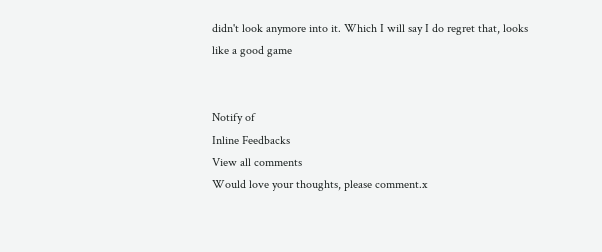didn't look anymore into it. Which I will say I do regret that, looks like a good game


Notify of
Inline Feedbacks
View all comments
Would love your thoughts, please comment.x